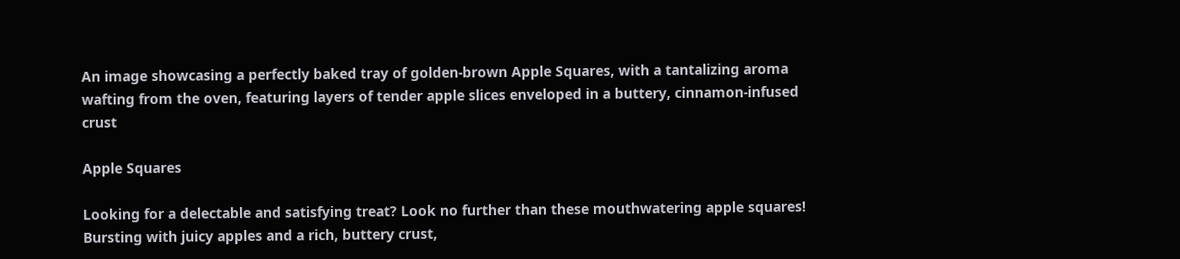An image showcasing a perfectly baked tray of golden-brown Apple Squares, with a tantalizing aroma wafting from the oven, featuring layers of tender apple slices enveloped in a buttery, cinnamon-infused crust

Apple Squares

Looking for a delectable and satisfying treat? Look no further than these mouthwatering apple squares! Bursting with juicy apples and a rich, buttery crust,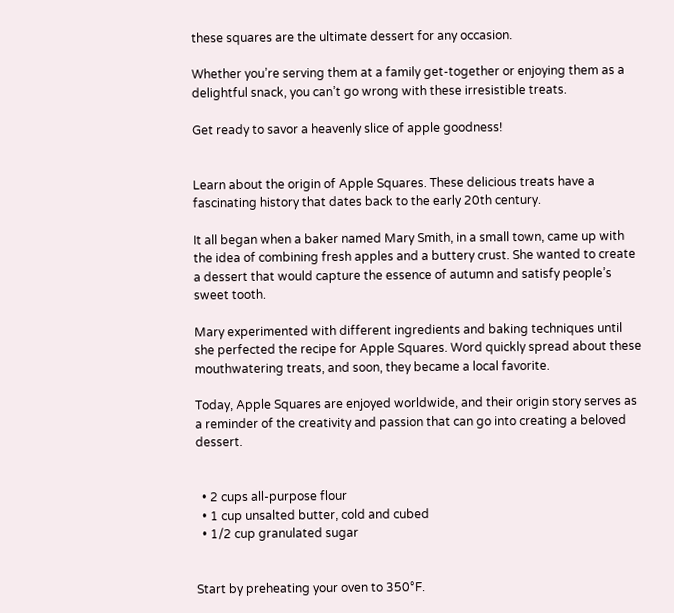these squares are the ultimate dessert for any occasion.

Whether you’re serving them at a family get-together or enjoying them as a delightful snack, you can’t go wrong with these irresistible treats.

Get ready to savor a heavenly slice of apple goodness!


Learn about the origin of Apple Squares. These delicious treats have a fascinating history that dates back to the early 20th century.

It all began when a baker named Mary Smith, in a small town, came up with the idea of combining fresh apples and a buttery crust. She wanted to create a dessert that would capture the essence of autumn and satisfy people’s sweet tooth.

Mary experimented with different ingredients and baking techniques until she perfected the recipe for Apple Squares. Word quickly spread about these mouthwatering treats, and soon, they became a local favorite.

Today, Apple Squares are enjoyed worldwide, and their origin story serves as a reminder of the creativity and passion that can go into creating a beloved dessert.


  • 2 cups all-purpose flour
  • 1 cup unsalted butter, cold and cubed
  • 1/2 cup granulated sugar


Start by preheating your oven to 350°F.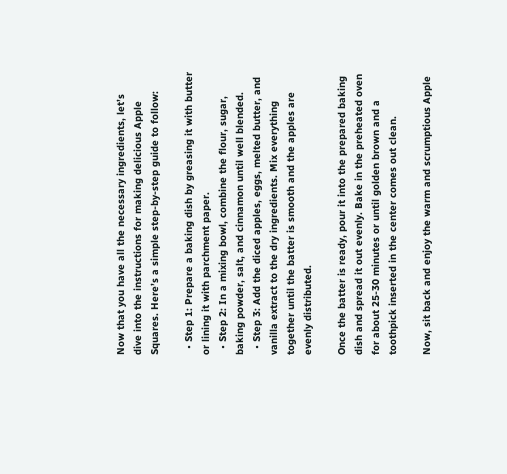Now that you have all the necessary ingredients, let’s dive into the instructions for making delicious Apple Squares. Here’s a simple step-by-step guide to follow:

  • Step 1: Prepare a baking dish by greasing it with butter or lining it with parchment paper.
  • Step 2: In a mixing bowl, combine the flour, sugar, baking powder, salt, and cinnamon until well blended.
  • Step 3: Add the diced apples, eggs, melted butter, and vanilla extract to the dry ingredients. Mix everything together until the batter is smooth and the apples are evenly distributed.

Once the batter is ready, pour it into the prepared baking dish and spread it out evenly. Bake in the preheated oven for about 25-30 minutes or until golden brown and a toothpick inserted in the center comes out clean.

Now, sit back and enjoy the warm and scrumptious Apple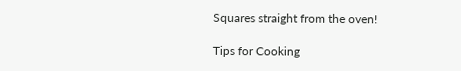Squares straight from the oven!

Tips for Cooking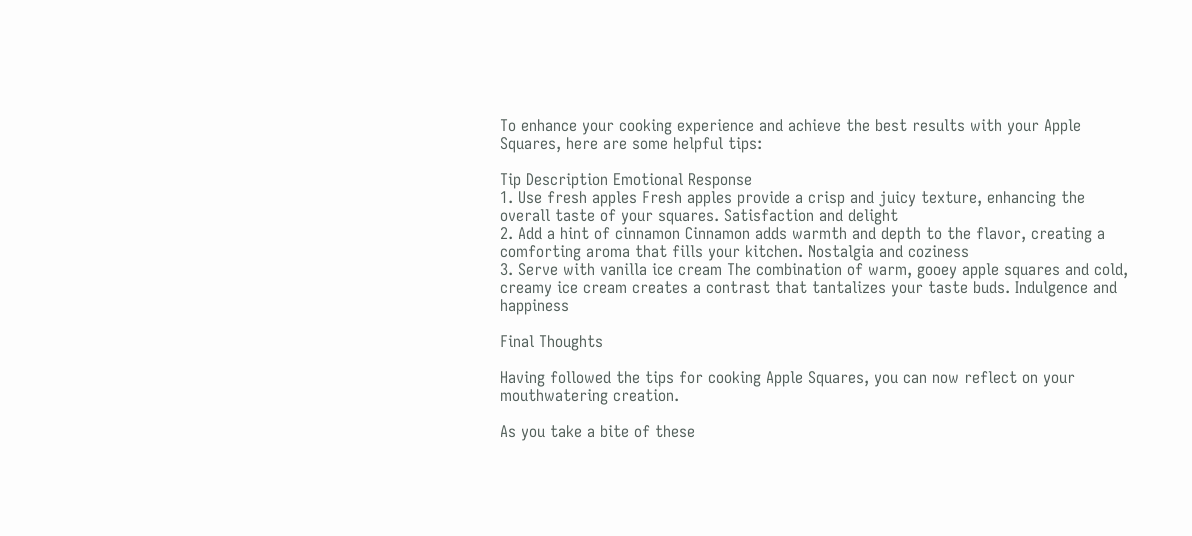To enhance your cooking experience and achieve the best results with your Apple Squares, here are some helpful tips:

Tip Description Emotional Response
1. Use fresh apples Fresh apples provide a crisp and juicy texture, enhancing the overall taste of your squares. Satisfaction and delight
2. Add a hint of cinnamon Cinnamon adds warmth and depth to the flavor, creating a comforting aroma that fills your kitchen. Nostalgia and coziness
3. Serve with vanilla ice cream The combination of warm, gooey apple squares and cold, creamy ice cream creates a contrast that tantalizes your taste buds. Indulgence and happiness

Final Thoughts

Having followed the tips for cooking Apple Squares, you can now reflect on your mouthwatering creation.

As you take a bite of these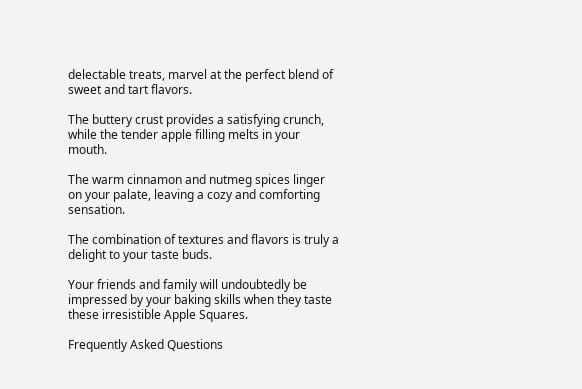delectable treats, marvel at the perfect blend of sweet and tart flavors.

The buttery crust provides a satisfying crunch, while the tender apple filling melts in your mouth.

The warm cinnamon and nutmeg spices linger on your palate, leaving a cozy and comforting sensation.

The combination of textures and flavors is truly a delight to your taste buds.

Your friends and family will undoubtedly be impressed by your baking skills when they taste these irresistible Apple Squares.

Frequently Asked Questions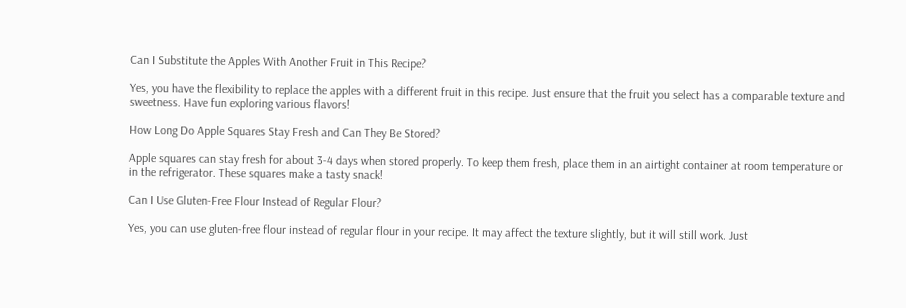Can I Substitute the Apples With Another Fruit in This Recipe?

Yes, you have the flexibility to replace the apples with a different fruit in this recipe. Just ensure that the fruit you select has a comparable texture and sweetness. Have fun exploring various flavors!

How Long Do Apple Squares Stay Fresh and Can They Be Stored?

Apple squares can stay fresh for about 3-4 days when stored properly. To keep them fresh, place them in an airtight container at room temperature or in the refrigerator. These squares make a tasty snack!

Can I Use Gluten-Free Flour Instead of Regular Flour?

Yes, you can use gluten-free flour instead of regular flour in your recipe. It may affect the texture slightly, but it will still work. Just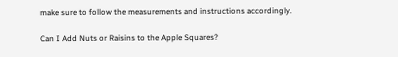make sure to follow the measurements and instructions accordingly.

Can I Add Nuts or Raisins to the Apple Squares?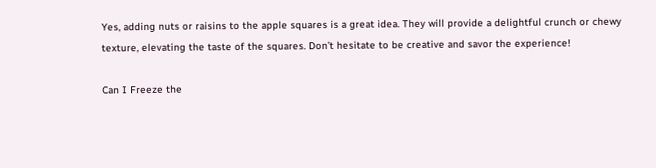Yes, adding nuts or raisins to the apple squares is a great idea. They will provide a delightful crunch or chewy texture, elevating the taste of the squares. Don’t hesitate to be creative and savor the experience!

Can I Freeze the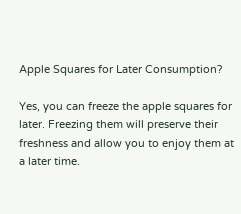Apple Squares for Later Consumption?

Yes, you can freeze the apple squares for later. Freezing them will preserve their freshness and allow you to enjoy them at a later time.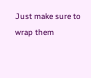Just make sure to wrap them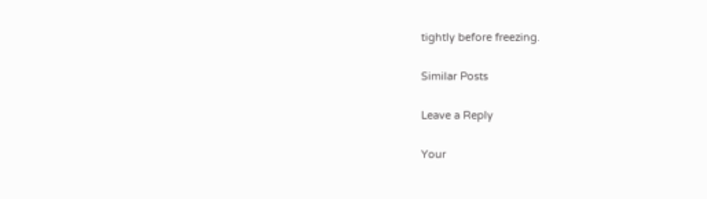tightly before freezing.

Similar Posts

Leave a Reply

Your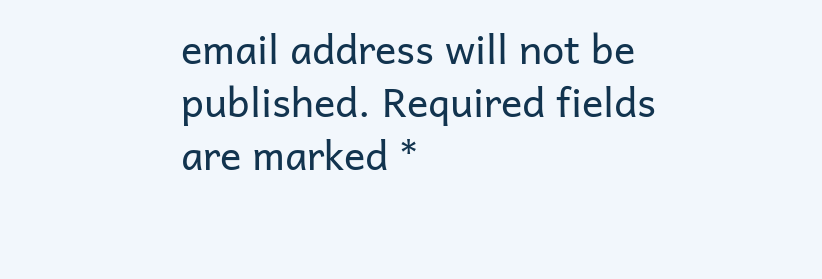email address will not be published. Required fields are marked *